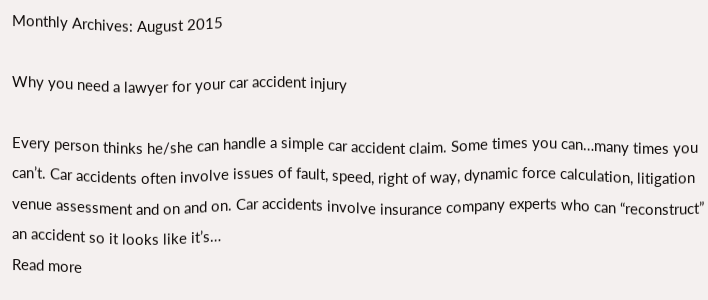Monthly Archives: August 2015

Why you need a lawyer for your car accident injury

Every person thinks he/she can handle a simple car accident claim. Some times you can…many times you can’t. Car accidents often involve issues of fault, speed, right of way, dynamic force calculation, litigation venue assessment and on and on. Car accidents involve insurance company experts who can “reconstruct” an accident so it looks like it’s…
Read more